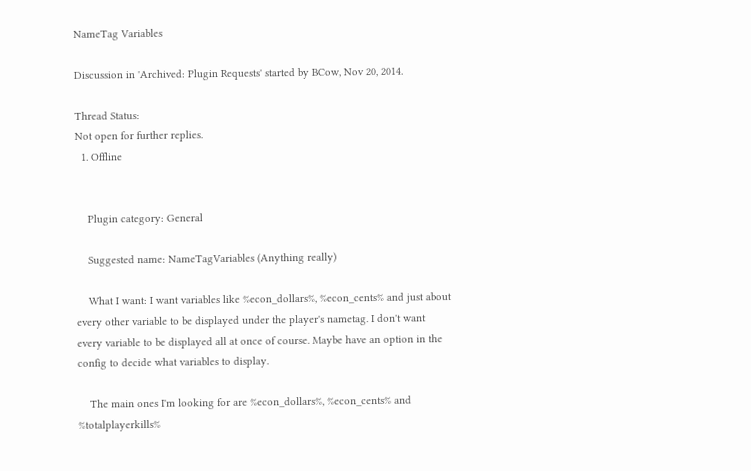NameTag Variables

Discussion in 'Archived: Plugin Requests' started by BCow, Nov 20, 2014.

Thread Status:
Not open for further replies.
  1. Offline


    Plugin category: General

    Suggested name: NameTagVariables (Anything really)

    What I want: I want variables like %econ_dollars%, %econ_cents% and just about every other variable to be displayed under the player's nametag. I don't want every variable to be displayed all at once of course. Maybe have an option in the config to decide what variables to display.

    The main ones I'm looking for are %econ_dollars%, %econ_cents% and %totalplayerkills%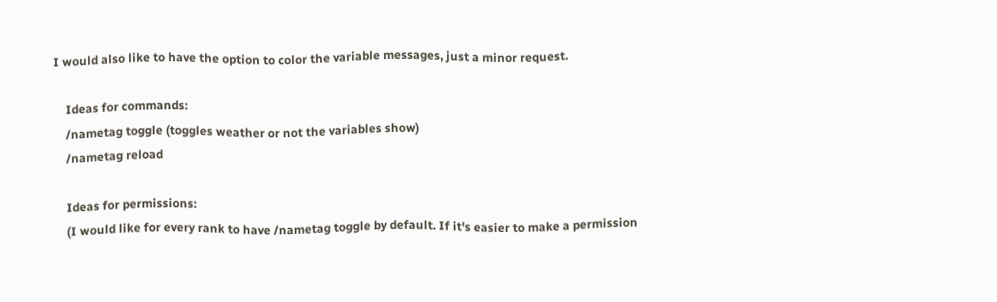I would also like to have the option to color the variable messages, just a minor request.

    Ideas for commands:
    /nametag toggle (toggles weather or not the variables show)
    /nametag reload

    Ideas for permissions:
    (I would like for every rank to have /nametag toggle by default. If it's easier to make a permission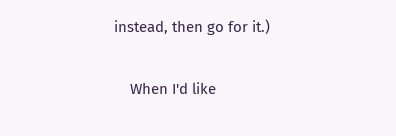instead, then go for it.)

    When I'd like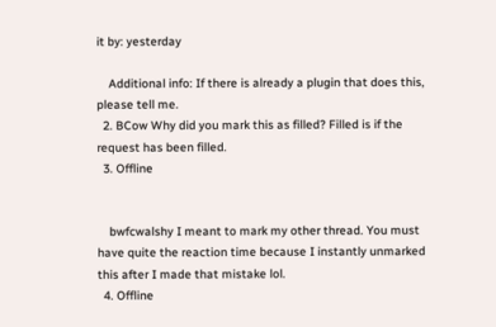it by: yesterday

    Additional info: If there is already a plugin that does this, please tell me.
  2. BCow Why did you mark this as filled? Filled is if the request has been filled.
  3. Offline


    bwfcwalshy I meant to mark my other thread. You must have quite the reaction time because I instantly unmarked this after I made that mistake lol.
  4. Offline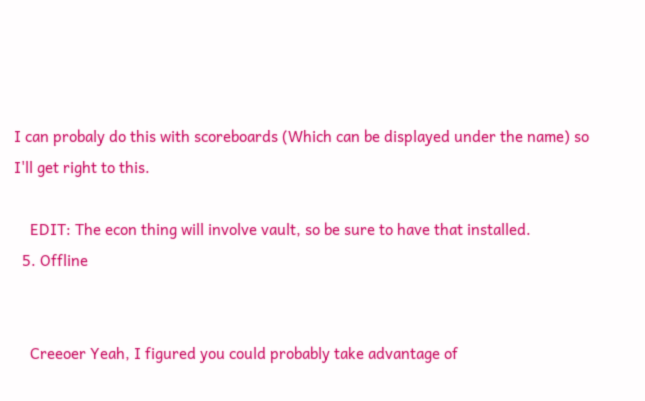I can probaly do this with scoreboards (Which can be displayed under the name) so I'll get right to this.

    EDIT: The econ thing will involve vault, so be sure to have that installed.
  5. Offline


    Creeoer Yeah, I figured you could probably take advantage of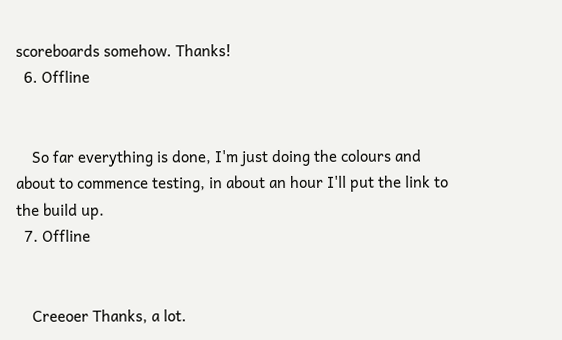scoreboards somehow. Thanks!
  6. Offline


    So far everything is done, I'm just doing the colours and about to commence testing, in about an hour I'll put the link to the build up.
  7. Offline


    Creeoer Thanks, a lot.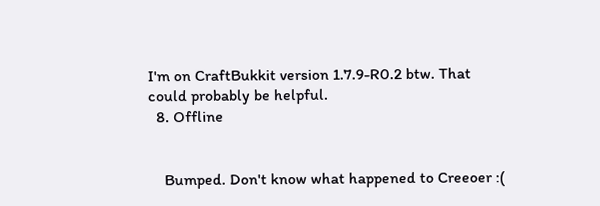I'm on CraftBukkit version 1.7.9-R0.2 btw. That could probably be helpful.
  8. Offline


    Bumped. Don't know what happened to Creeoer :(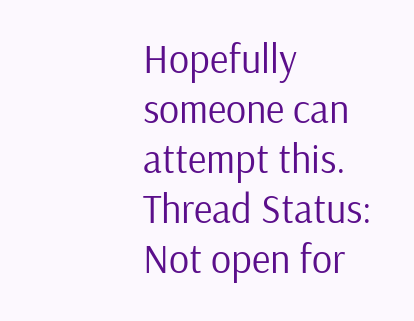Hopefully someone can attempt this.
Thread Status:
Not open for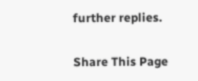further replies.

Share This Page